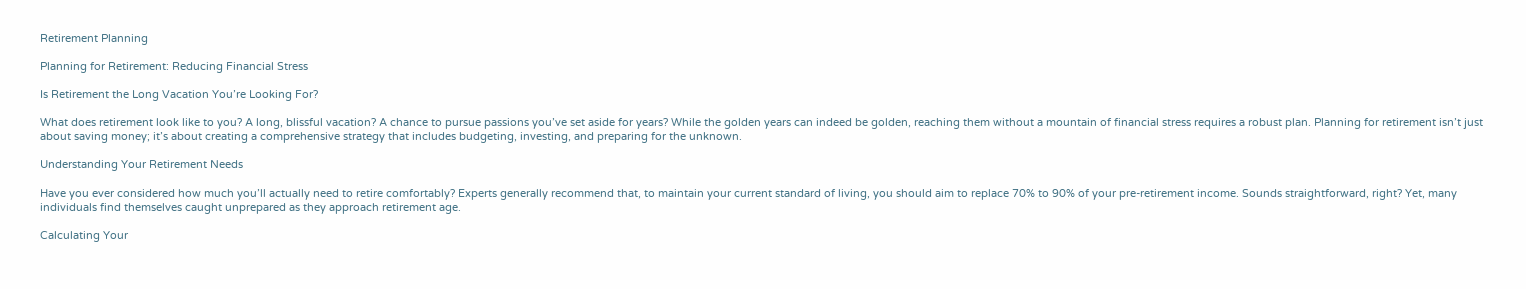Retirement Planning

Planning for Retirement: Reducing Financial Stress

Is Retirement the Long Vacation You’re Looking For?

What does retirement look like to you? A long, blissful vacation? A chance to pursue passions you’ve set aside for years? While the golden years can indeed be golden, reaching them without a mountain of financial stress requires a robust plan. Planning for retirement isn’t just about saving money; it’s about creating a comprehensive strategy that includes budgeting, investing, and preparing for the unknown.

Understanding Your Retirement Needs

Have you ever considered how much you’ll actually need to retire comfortably? Experts generally recommend that, to maintain your current standard of living, you should aim to replace 70% to 90% of your pre-retirement income. Sounds straightforward, right? Yet, many individuals find themselves caught unprepared as they approach retirement age.

Calculating Your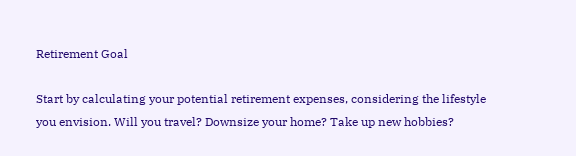Retirement Goal

Start by calculating your potential retirement expenses, considering the lifestyle you envision. Will you travel? Downsize your home? Take up new hobbies?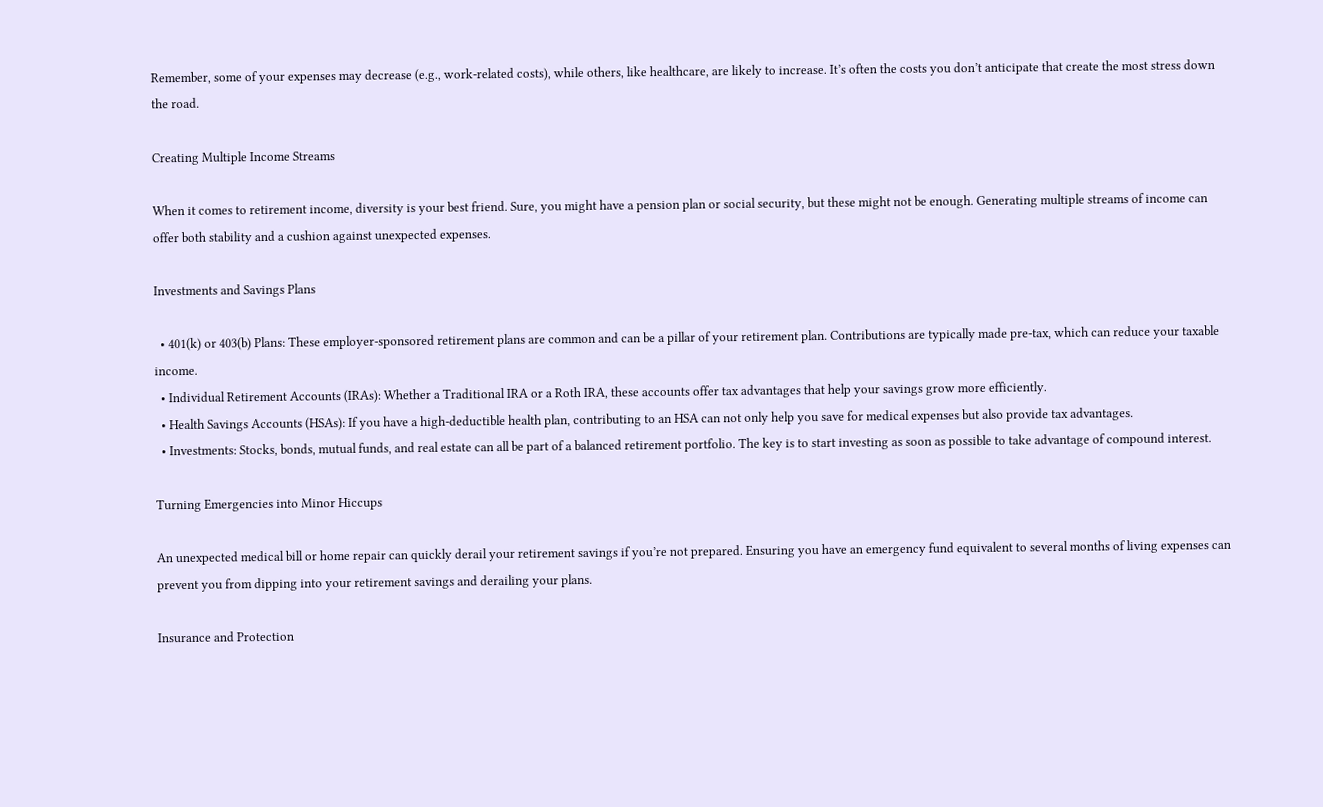Remember, some of your expenses may decrease (e.g., work-related costs), while others, like healthcare, are likely to increase. It’s often the costs you don’t anticipate that create the most stress down the road.

Creating Multiple Income Streams

When it comes to retirement income, diversity is your best friend. Sure, you might have a pension plan or social security, but these might not be enough. Generating multiple streams of income can offer both stability and a cushion against unexpected expenses.

Investments and Savings Plans

  • 401(k) or 403(b) Plans: These employer-sponsored retirement plans are common and can be a pillar of your retirement plan. Contributions are typically made pre-tax, which can reduce your taxable income.
  • Individual Retirement Accounts (IRAs): Whether a Traditional IRA or a Roth IRA, these accounts offer tax advantages that help your savings grow more efficiently.
  • Health Savings Accounts (HSAs): If you have a high-deductible health plan, contributing to an HSA can not only help you save for medical expenses but also provide tax advantages.
  • Investments: Stocks, bonds, mutual funds, and real estate can all be part of a balanced retirement portfolio. The key is to start investing as soon as possible to take advantage of compound interest.

Turning Emergencies into Minor Hiccups

An unexpected medical bill or home repair can quickly derail your retirement savings if you’re not prepared. Ensuring you have an emergency fund equivalent to several months of living expenses can prevent you from dipping into your retirement savings and derailing your plans.

Insurance and Protection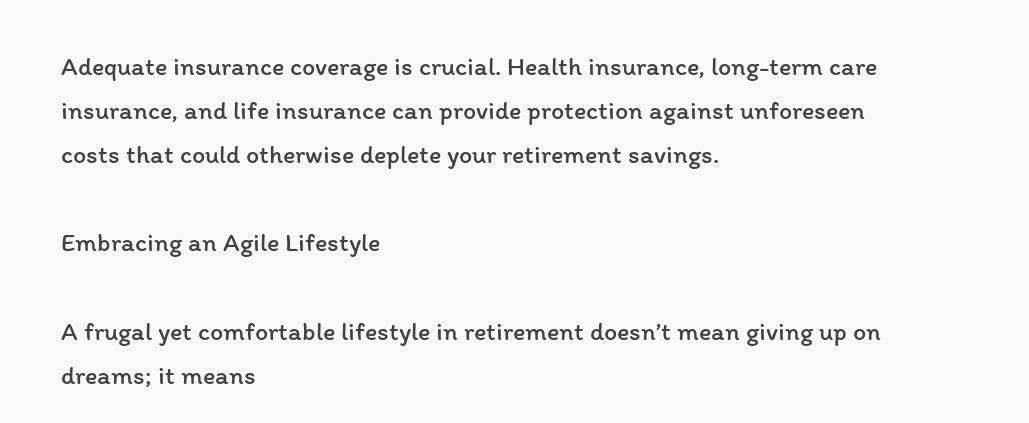Adequate insurance coverage is crucial. Health insurance, long-term care insurance, and life insurance can provide protection against unforeseen costs that could otherwise deplete your retirement savings.

Embracing an Agile Lifestyle

A frugal yet comfortable lifestyle in retirement doesn’t mean giving up on dreams; it means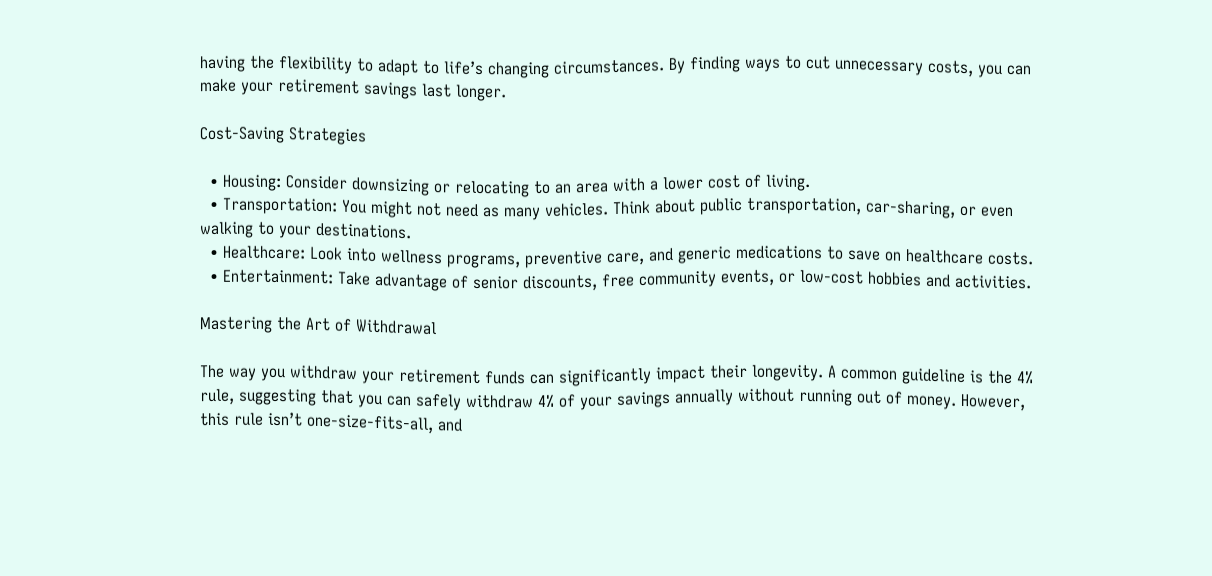having the flexibility to adapt to life’s changing circumstances. By finding ways to cut unnecessary costs, you can make your retirement savings last longer.

Cost-Saving Strategies

  • Housing: Consider downsizing or relocating to an area with a lower cost of living.
  • Transportation: You might not need as many vehicles. Think about public transportation, car-sharing, or even walking to your destinations.
  • Healthcare: Look into wellness programs, preventive care, and generic medications to save on healthcare costs.
  • Entertainment: Take advantage of senior discounts, free community events, or low-cost hobbies and activities.

Mastering the Art of Withdrawal

The way you withdraw your retirement funds can significantly impact their longevity. A common guideline is the 4% rule, suggesting that you can safely withdraw 4% of your savings annually without running out of money. However, this rule isn’t one-size-fits-all, and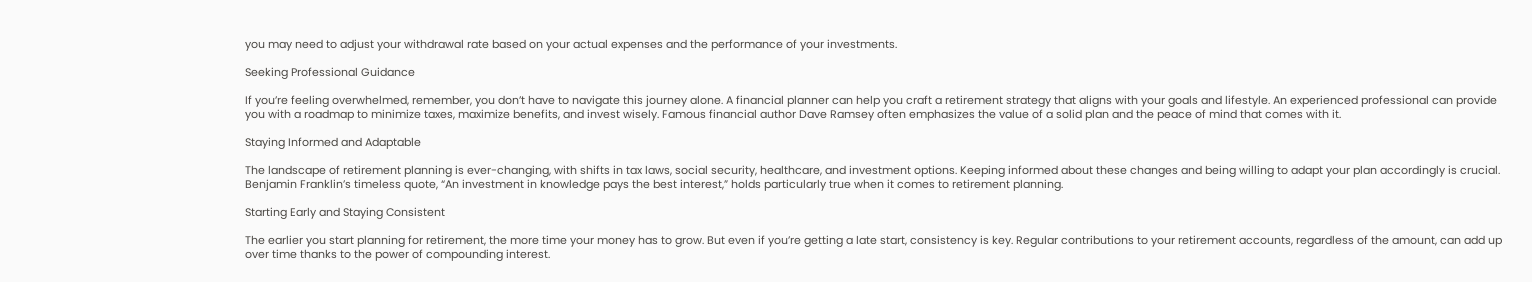you may need to adjust your withdrawal rate based on your actual expenses and the performance of your investments.

Seeking Professional Guidance

If you’re feeling overwhelmed, remember, you don’t have to navigate this journey alone. A financial planner can help you craft a retirement strategy that aligns with your goals and lifestyle. An experienced professional can provide you with a roadmap to minimize taxes, maximize benefits, and invest wisely. Famous financial author Dave Ramsey often emphasizes the value of a solid plan and the peace of mind that comes with it.

Staying Informed and Adaptable

The landscape of retirement planning is ever-changing, with shifts in tax laws, social security, healthcare, and investment options. Keeping informed about these changes and being willing to adapt your plan accordingly is crucial. Benjamin Franklin’s timeless quote, “An investment in knowledge pays the best interest,” holds particularly true when it comes to retirement planning.

Starting Early and Staying Consistent

The earlier you start planning for retirement, the more time your money has to grow. But even if you’re getting a late start, consistency is key. Regular contributions to your retirement accounts, regardless of the amount, can add up over time thanks to the power of compounding interest.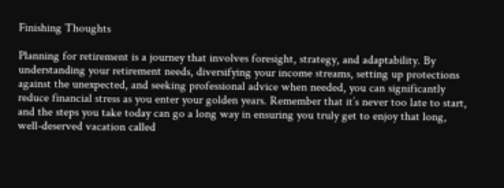Finishing Thoughts

Planning for retirement is a journey that involves foresight, strategy, and adaptability. By understanding your retirement needs, diversifying your income streams, setting up protections against the unexpected, and seeking professional advice when needed, you can significantly reduce financial stress as you enter your golden years. Remember that it’s never too late to start, and the steps you take today can go a long way in ensuring you truly get to enjoy that long, well-deserved vacation called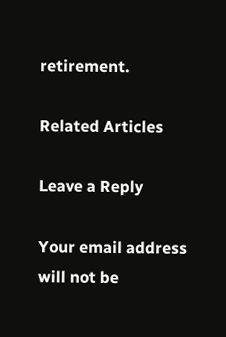retirement.

Related Articles

Leave a Reply

Your email address will not be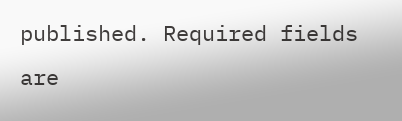published. Required fields are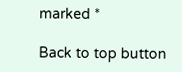marked *

Back to top button